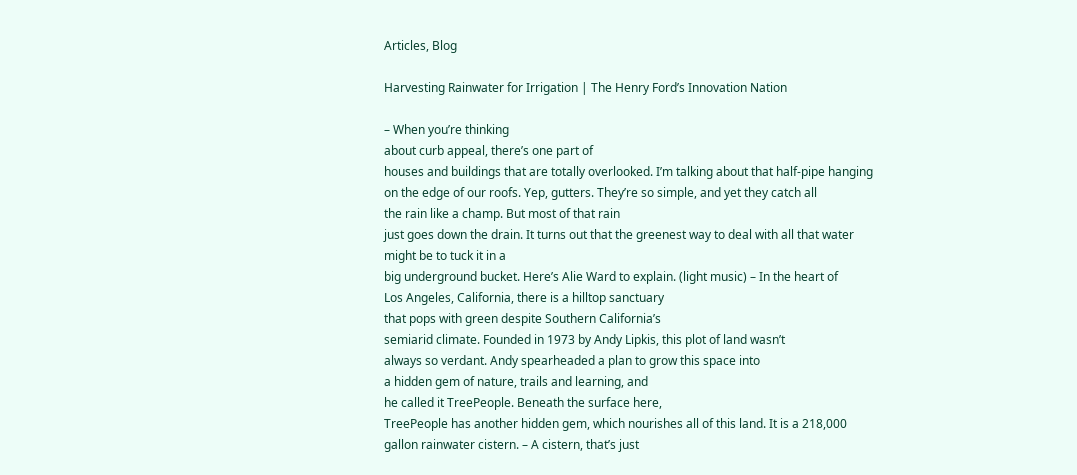Articles, Blog

Harvesting Rainwater for Irrigation | The Henry Ford’s Innovation Nation

– When you’re thinking
about curb appeal, there’s one part of
houses and buildings that are totally overlooked. I’m talking about that half-pipe hanging on the edge of our roofs. Yep, gutters. They’re so simple, and yet they catch all
the rain like a champ. But most of that rain
just goes down the drain. It turns out that the greenest way to deal with all that water might be to tuck it in a
big underground bucket. Here’s Alie Ward to explain. (light music) – In the heart of
Los Angeles, California, there is a hilltop sanctuary
that pops with green despite Southern California’s
semiarid climate. Founded in 1973 by Andy Lipkis, this plot of land wasn’t
always so verdant. Andy spearheaded a plan to grow this space into
a hidden gem of nature, trails and learning, and
he called it TreePeople. Beneath the surface here,
TreePeople has another hidden gem, which nourishes all of this land. It is a 218,000 gallon rainwater cistern. – A cistern, that’s just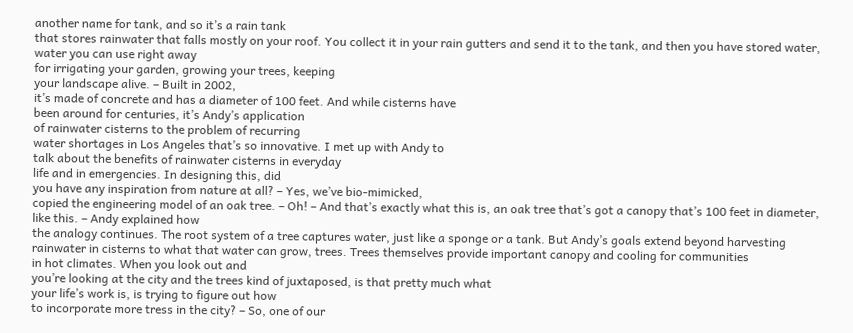another name for tank, and so it’s a rain tank
that stores rainwater that falls mostly on your roof. You collect it in your rain gutters and send it to the tank, and then you have stored water, water you can use right away
for irrigating your garden, growing your trees, keeping
your landscape alive. – Built in 2002,
it’s made of concrete and has a diameter of 100 feet. And while cisterns have
been around for centuries, it’s Andy’s application
of rainwater cisterns to the problem of recurring
water shortages in Los Angeles that’s so innovative. I met up with Andy to
talk about the benefits of rainwater cisterns in everyday
life and in emergencies. In designing this, did
you have any inspiration from nature at all? – Yes, we’ve bio-mimicked,
copied the engineering model of an oak tree. – Oh! – And that’s exactly what this is, an oak tree that’s got a canopy that’s 100 feet in diameter, like this. – Andy explained how
the analogy continues. The root system of a tree captures water, just like a sponge or a tank. But Andy’s goals extend beyond harvesting rainwater in cisterns to what that water can grow, trees. Trees themselves provide important canopy and cooling for communities
in hot climates. When you look out and
you’re looking at the city and the trees kind of juxtaposed, is that pretty much what
your life’s work is, is trying to figure out how
to incorporate more tress in the city? – So, one of our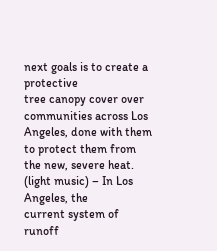next goals is to create a protective
tree canopy cover over communities across Los Angeles, done with them to protect them from the new, severe heat. (light music) – In Los Angeles, the
current system of runoff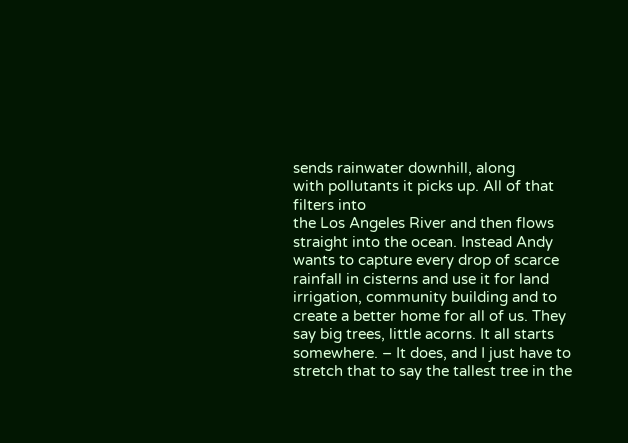sends rainwater downhill, along
with pollutants it picks up. All of that filters into
the Los Angeles River and then flows straight into the ocean. Instead Andy wants to capture every drop of scarce rainfall in cisterns and use it for land
irrigation, community building and to create a better home for all of us. They say big trees, little acorns. It all starts somewhere. – It does, and I just have to stretch that to say the tallest tree in the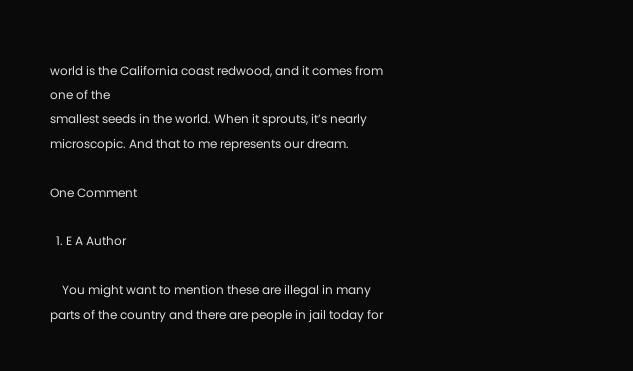world is the California coast redwood, and it comes from one of the
smallest seeds in the world. When it sprouts, it’s nearly microscopic. And that to me represents our dream.

One Comment

  1. E A Author

    You might want to mention these are illegal in many parts of the country and there are people in jail today for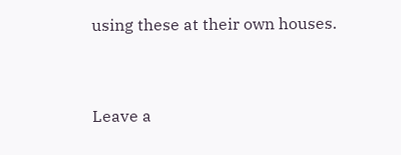using these at their own houses.


Leave a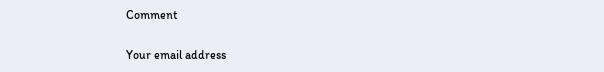Comment

Your email address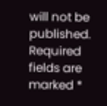will not be published. Required fields are marked *